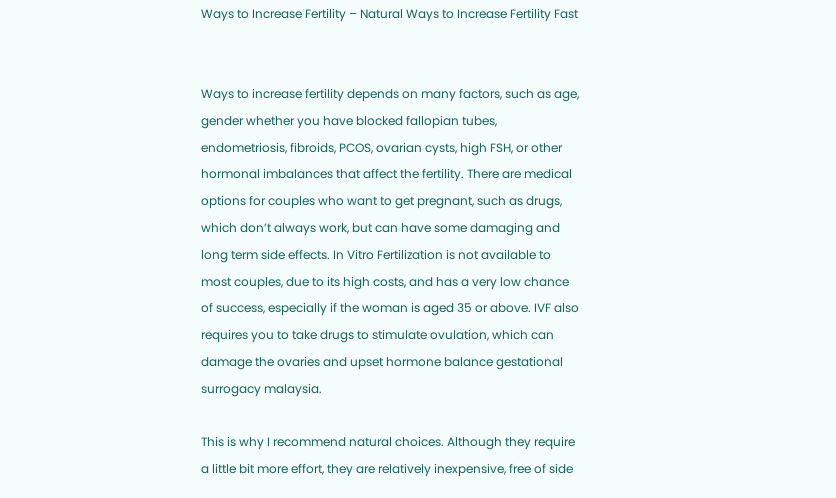Ways to Increase Fertility – Natural Ways to Increase Fertility Fast


Ways to increase fertility depends on many factors, such as age, gender whether you have blocked fallopian tubes, endometriosis, fibroids, PCOS, ovarian cysts, high FSH, or other hormonal imbalances that affect the fertility. There are medical options for couples who want to get pregnant, such as drugs, which don’t always work, but can have some damaging and long term side effects. In Vitro Fertilization is not available to most couples, due to its high costs, and has a very low chance of success, especially if the woman is aged 35 or above. IVF also requires you to take drugs to stimulate ovulation, which can damage the ovaries and upset hormone balance gestational surrogacy malaysia.

This is why I recommend natural choices. Although they require a little bit more effort, they are relatively inexpensive, free of side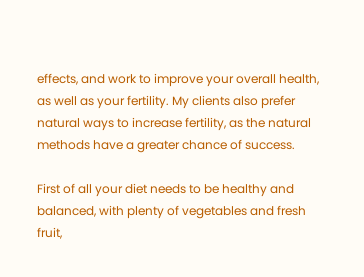effects, and work to improve your overall health, as well as your fertility. My clients also prefer natural ways to increase fertility, as the natural methods have a greater chance of success.

First of all your diet needs to be healthy and balanced, with plenty of vegetables and fresh fruit,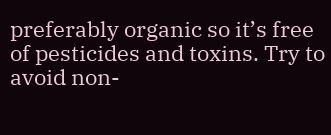preferably organic so it’s free of pesticides and toxins. Try to avoid non-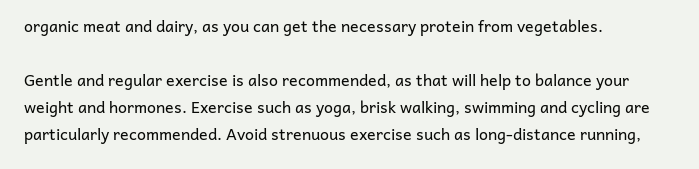organic meat and dairy, as you can get the necessary protein from vegetables.

Gentle and regular exercise is also recommended, as that will help to balance your weight and hormones. Exercise such as yoga, brisk walking, swimming and cycling are particularly recommended. Avoid strenuous exercise such as long-distance running,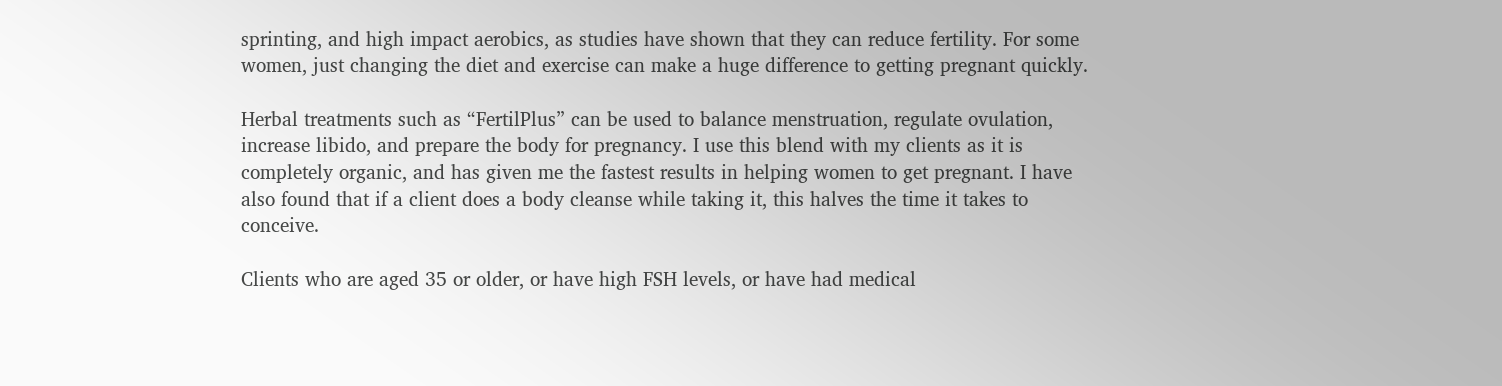sprinting, and high impact aerobics, as studies have shown that they can reduce fertility. For some women, just changing the diet and exercise can make a huge difference to getting pregnant quickly.

Herbal treatments such as “FertilPlus” can be used to balance menstruation, regulate ovulation, increase libido, and prepare the body for pregnancy. I use this blend with my clients as it is completely organic, and has given me the fastest results in helping women to get pregnant. I have also found that if a client does a body cleanse while taking it, this halves the time it takes to conceive.

Clients who are aged 35 or older, or have high FSH levels, or have had medical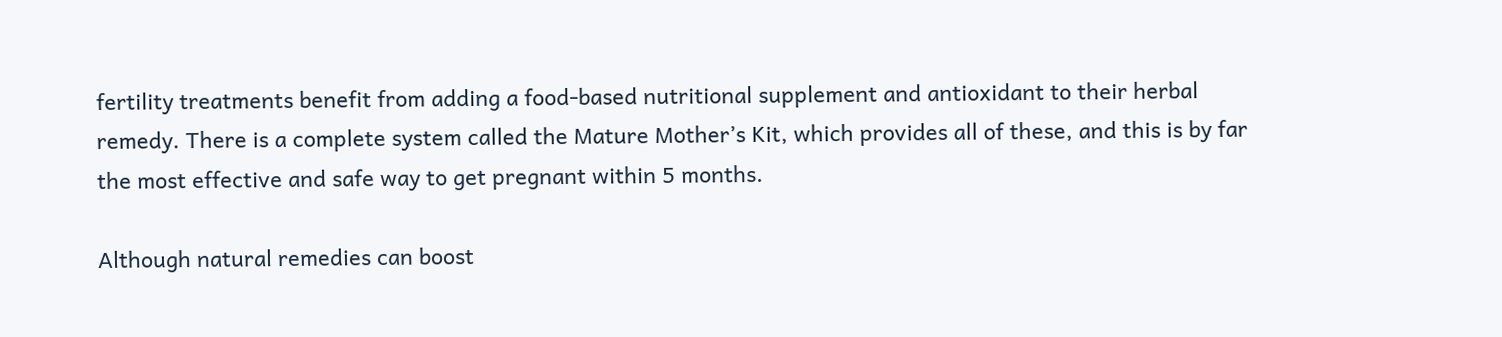fertility treatments benefit from adding a food-based nutritional supplement and antioxidant to their herbal remedy. There is a complete system called the Mature Mother’s Kit, which provides all of these, and this is by far the most effective and safe way to get pregnant within 5 months.

Although natural remedies can boost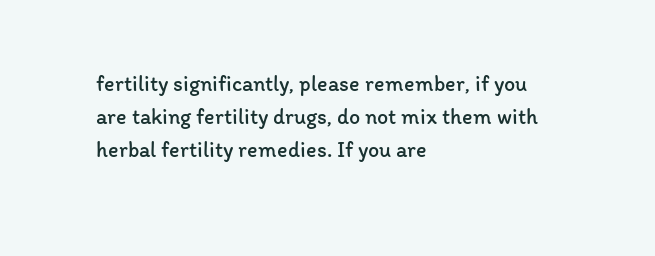fertility significantly, please remember, if you are taking fertility drugs, do not mix them with herbal fertility remedies. If you are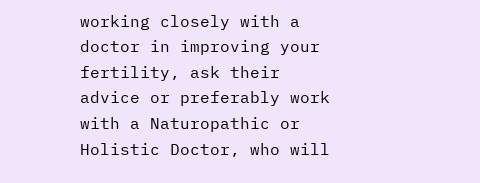working closely with a doctor in improving your fertility, ask their advice or preferably work with a Naturopathic or Holistic Doctor, who will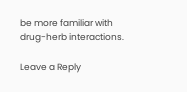be more familiar with drug-herb interactions.

Leave a Reply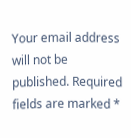Your email address will not be published. Required fields are marked *